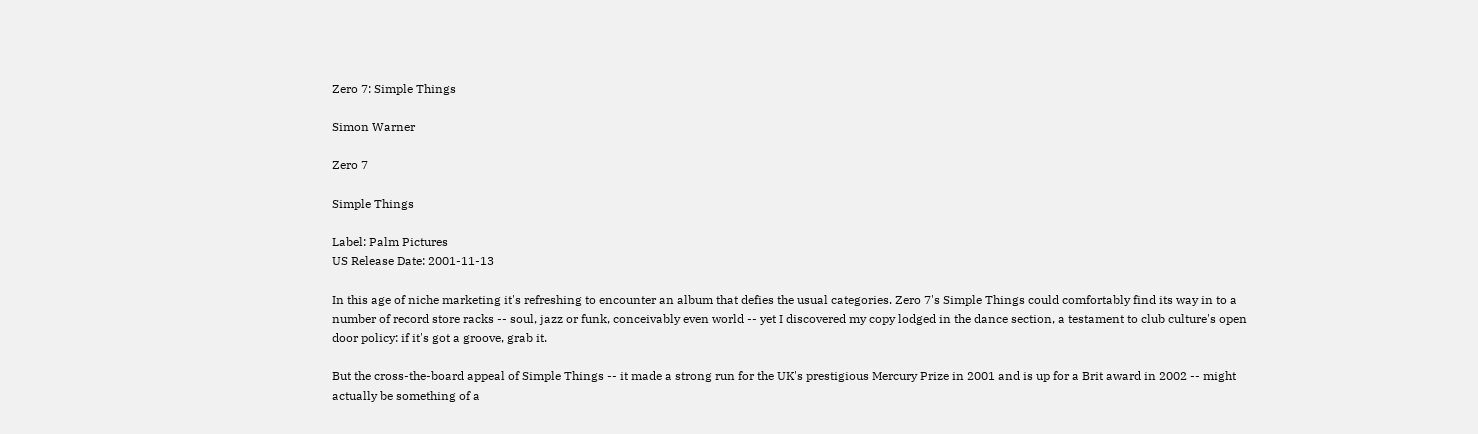Zero 7: Simple Things

Simon Warner

Zero 7

Simple Things

Label: Palm Pictures
US Release Date: 2001-11-13

In this age of niche marketing it's refreshing to encounter an album that defies the usual categories. Zero 7's Simple Things could comfortably find its way in to a number of record store racks -- soul, jazz or funk, conceivably even world -- yet I discovered my copy lodged in the dance section, a testament to club culture's open door policy: if it's got a groove, grab it.

But the cross-the-board appeal of Simple Things -- it made a strong run for the UK's prestigious Mercury Prize in 2001 and is up for a Brit award in 2002 -- might actually be something of a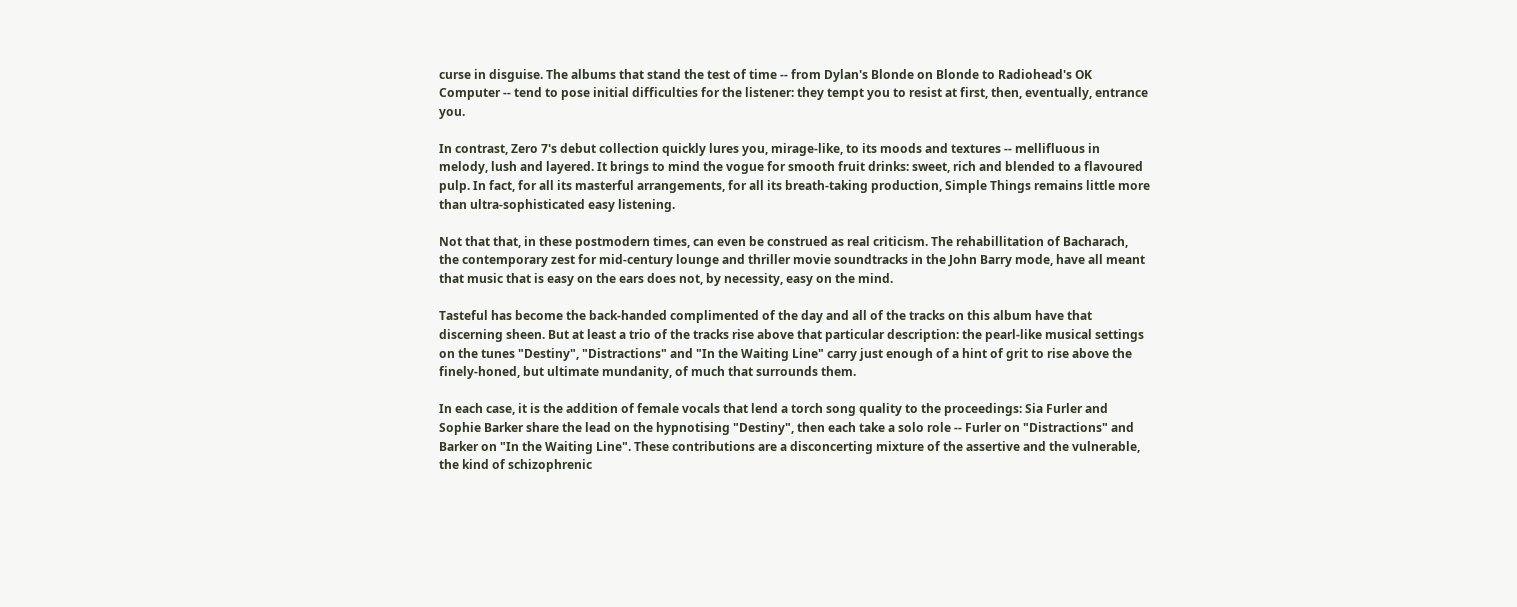curse in disguise. The albums that stand the test of time -- from Dylan's Blonde on Blonde to Radiohead's OK Computer -- tend to pose initial difficulties for the listener: they tempt you to resist at first, then, eventually, entrance you.

In contrast, Zero 7's debut collection quickly lures you, mirage-like, to its moods and textures -- mellifluous in melody, lush and layered. It brings to mind the vogue for smooth fruit drinks: sweet, rich and blended to a flavoured pulp. In fact, for all its masterful arrangements, for all its breath-taking production, Simple Things remains little more than ultra-sophisticated easy listening.

Not that that, in these postmodern times, can even be construed as real criticism. The rehabillitation of Bacharach, the contemporary zest for mid-century lounge and thriller movie soundtracks in the John Barry mode, have all meant that music that is easy on the ears does not, by necessity, easy on the mind.

Tasteful has become the back-handed complimented of the day and all of the tracks on this album have that discerning sheen. But at least a trio of the tracks rise above that particular description: the pearl-like musical settings on the tunes "Destiny", "Distractions" and "In the Waiting Line" carry just enough of a hint of grit to rise above the finely-honed, but ultimate mundanity, of much that surrounds them.

In each case, it is the addition of female vocals that lend a torch song quality to the proceedings: Sia Furler and Sophie Barker share the lead on the hypnotising "Destiny", then each take a solo role -- Furler on "Distractions" and Barker on "In the Waiting Line". These contributions are a disconcerting mixture of the assertive and the vulnerable, the kind of schizophrenic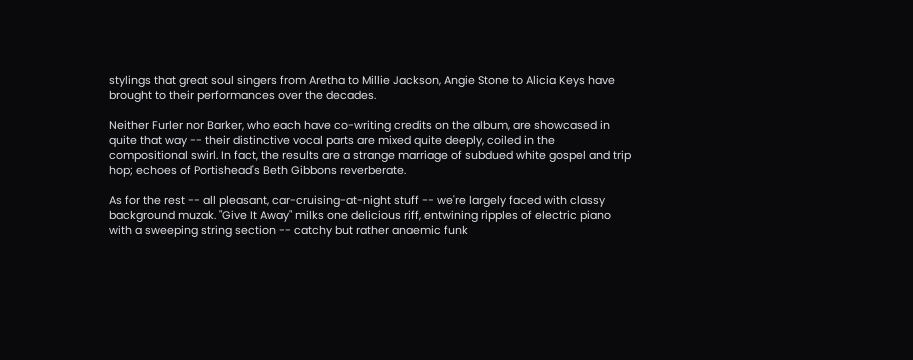stylings that great soul singers from Aretha to Millie Jackson, Angie Stone to Alicia Keys have brought to their performances over the decades.

Neither Furler nor Barker, who each have co-writing credits on the album, are showcased in quite that way -- their distinctive vocal parts are mixed quite deeply, coiled in the compositional swirl. In fact, the results are a strange marriage of subdued white gospel and trip hop; echoes of Portishead's Beth Gibbons reverberate.

As for the rest -- all pleasant, car-cruising-at-night stuff -- we're largely faced with classy background muzak. "Give It Away" milks one delicious riff, entwining ripples of electric piano with a sweeping string section -- catchy but rather anaemic funk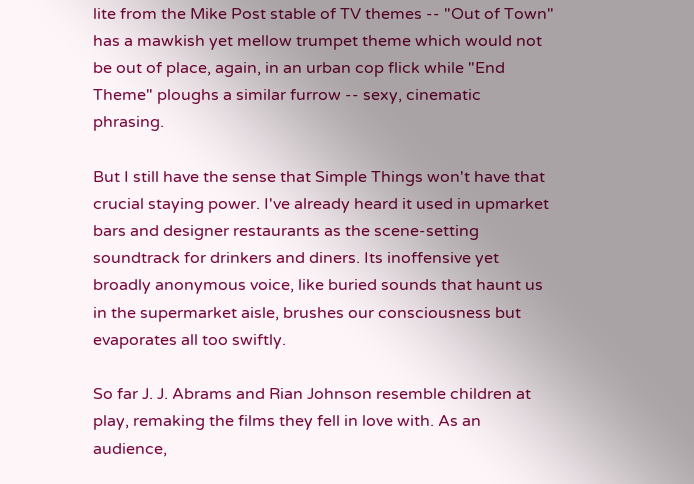lite from the Mike Post stable of TV themes -- "Out of Town" has a mawkish yet mellow trumpet theme which would not be out of place, again, in an urban cop flick while "End Theme" ploughs a similar furrow -- sexy, cinematic phrasing.

But I still have the sense that Simple Things won't have that crucial staying power. I've already heard it used in upmarket bars and designer restaurants as the scene-setting soundtrack for drinkers and diners. Its inoffensive yet broadly anonymous voice, like buried sounds that haunt us in the supermarket aisle, brushes our consciousness but evaporates all too swiftly.

So far J. J. Abrams and Rian Johnson resemble children at play, remaking the films they fell in love with. As an audience,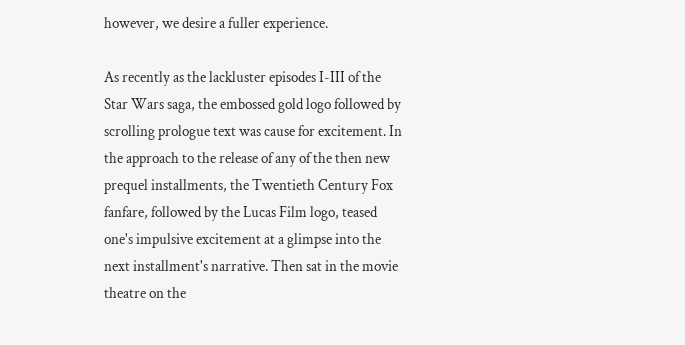however, we desire a fuller experience.

As recently as the lackluster episodes I-III of the Star Wars saga, the embossed gold logo followed by scrolling prologue text was cause for excitement. In the approach to the release of any of the then new prequel installments, the Twentieth Century Fox fanfare, followed by the Lucas Film logo, teased one's impulsive excitement at a glimpse into the next installment's narrative. Then sat in the movie theatre on the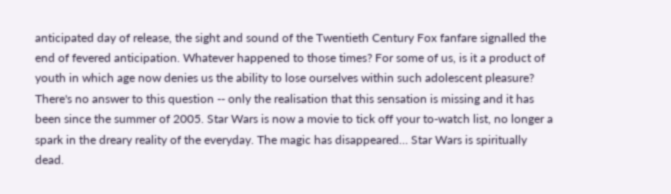anticipated day of release, the sight and sound of the Twentieth Century Fox fanfare signalled the end of fevered anticipation. Whatever happened to those times? For some of us, is it a product of youth in which age now denies us the ability to lose ourselves within such adolescent pleasure? There's no answer to this question -- only the realisation that this sensation is missing and it has been since the summer of 2005. Star Wars is now a movie to tick off your to-watch list, no longer a spark in the dreary reality of the everyday. The magic has disappeared… Star Wars is spiritually dead.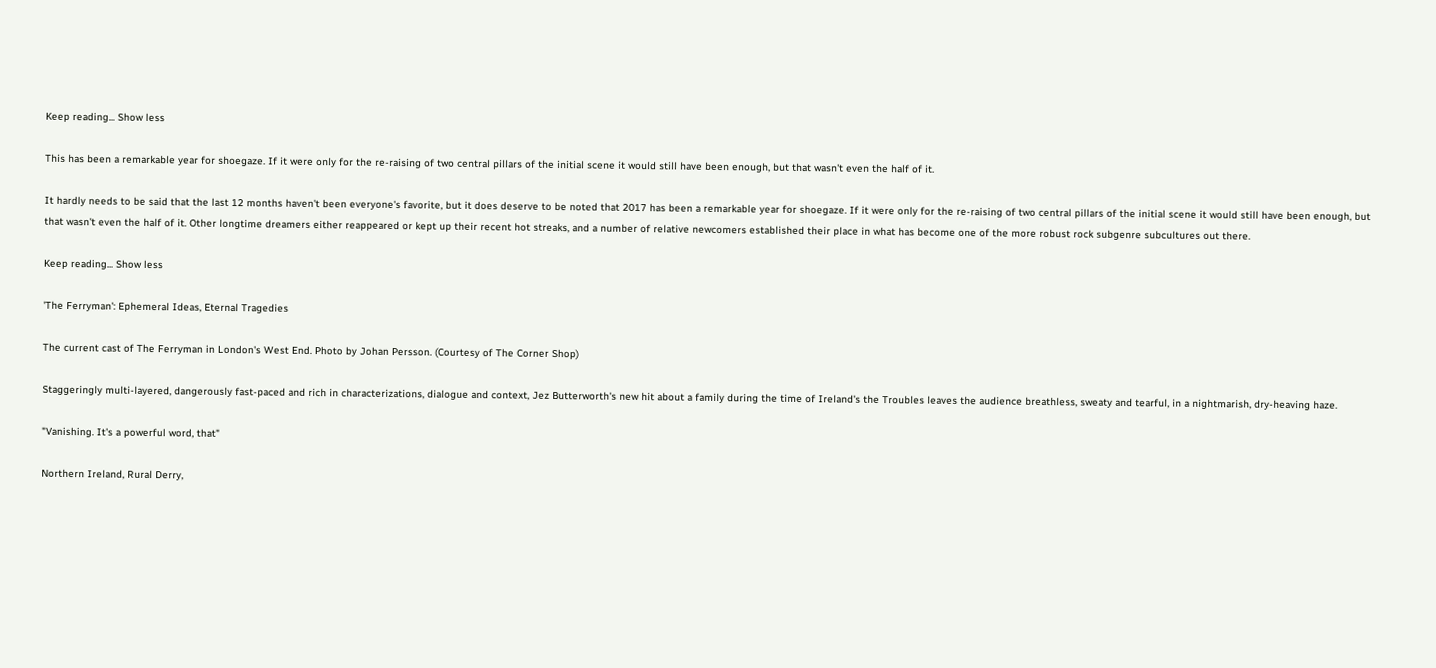Keep reading... Show less

This has been a remarkable year for shoegaze. If it were only for the re-raising of two central pillars of the initial scene it would still have been enough, but that wasn't even the half of it.

It hardly needs to be said that the last 12 months haven't been everyone's favorite, but it does deserve to be noted that 2017 has been a remarkable year for shoegaze. If it were only for the re-raising of two central pillars of the initial scene it would still have been enough, but that wasn't even the half of it. Other longtime dreamers either reappeared or kept up their recent hot streaks, and a number of relative newcomers established their place in what has become one of the more robust rock subgenre subcultures out there.

Keep reading... Show less

'The Ferryman': Ephemeral Ideas, Eternal Tragedies

The current cast of The Ferryman in London's West End. Photo by Johan Persson. (Courtesy of The Corner Shop)

Staggeringly multi-layered, dangerously fast-paced and rich in characterizations, dialogue and context, Jez Butterworth's new hit about a family during the time of Ireland's the Troubles leaves the audience breathless, sweaty and tearful, in a nightmarish, dry-heaving haze.

"Vanishing. It's a powerful word, that"

Northern Ireland, Rural Derry,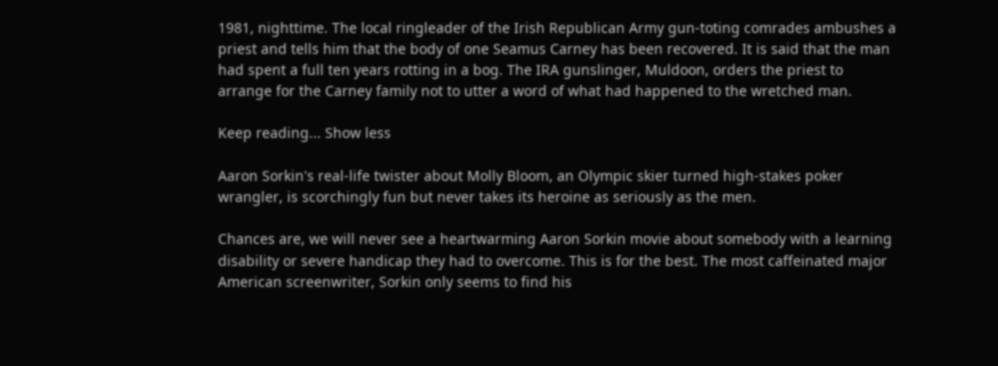1981, nighttime. The local ringleader of the Irish Republican Army gun-toting comrades ambushes a priest and tells him that the body of one Seamus Carney has been recovered. It is said that the man had spent a full ten years rotting in a bog. The IRA gunslinger, Muldoon, orders the priest to arrange for the Carney family not to utter a word of what had happened to the wretched man.

Keep reading... Show less

Aaron Sorkin's real-life twister about Molly Bloom, an Olympic skier turned high-stakes poker wrangler, is scorchingly fun but never takes its heroine as seriously as the men.

Chances are, we will never see a heartwarming Aaron Sorkin movie about somebody with a learning disability or severe handicap they had to overcome. This is for the best. The most caffeinated major American screenwriter, Sorkin only seems to find his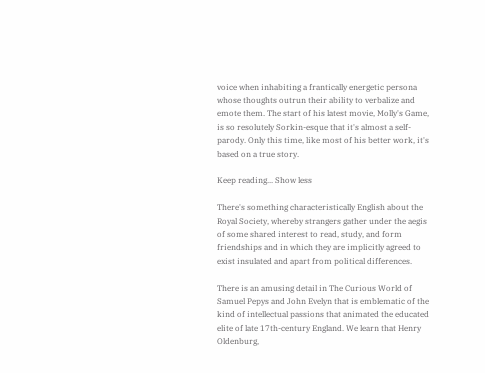voice when inhabiting a frantically energetic persona whose thoughts outrun their ability to verbalize and emote them. The start of his latest movie, Molly's Game, is so resolutely Sorkin-esque that it's almost a self-parody. Only this time, like most of his better work, it's based on a true story.

Keep reading... Show less

There's something characteristically English about the Royal Society, whereby strangers gather under the aegis of some shared interest to read, study, and form friendships and in which they are implicitly agreed to exist insulated and apart from political differences.

There is an amusing detail in The Curious World of Samuel Pepys and John Evelyn that is emblematic of the kind of intellectual passions that animated the educated elite of late 17th-century England. We learn that Henry Oldenburg,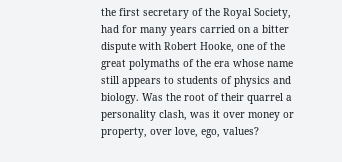the first secretary of the Royal Society, had for many years carried on a bitter dispute with Robert Hooke, one of the great polymaths of the era whose name still appears to students of physics and biology. Was the root of their quarrel a personality clash, was it over money or property, over love, ego, values?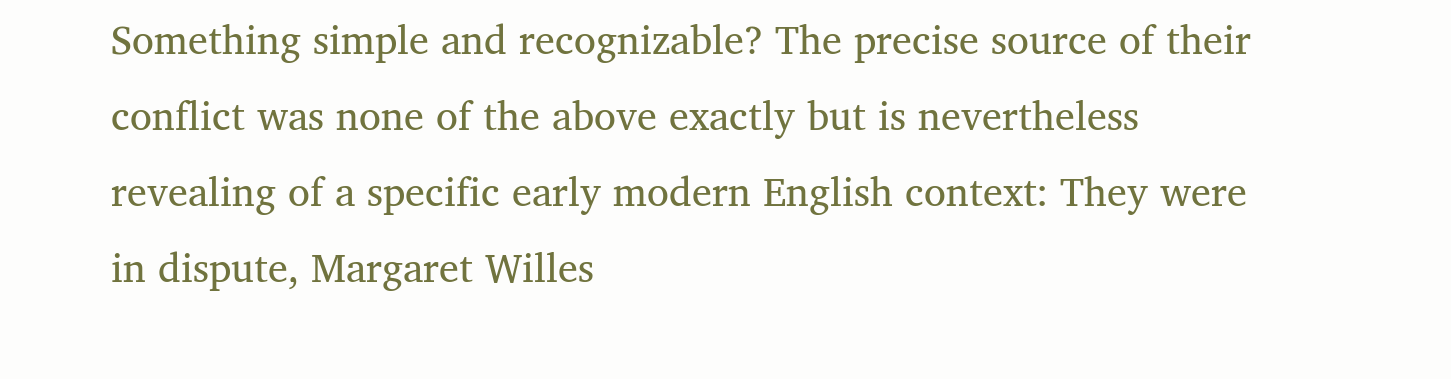Something simple and recognizable? The precise source of their conflict was none of the above exactly but is nevertheless revealing of a specific early modern English context: They were in dispute, Margaret Willes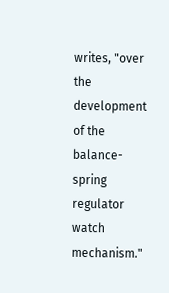writes, "over the development of the balance-spring regulator watch mechanism."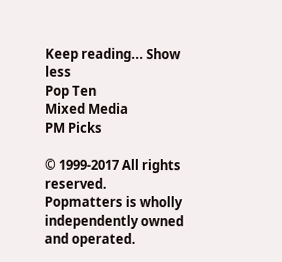Keep reading... Show less
Pop Ten
Mixed Media
PM Picks

© 1999-2017 All rights reserved.
Popmatters is wholly independently owned and operated.